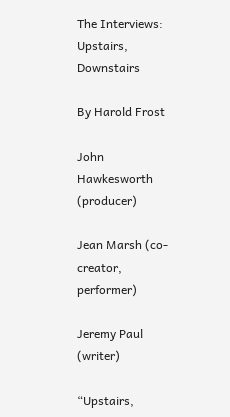The Interviews:
Upstairs, Downstairs

By Harold Frost

John Hawkesworth (producer)

Jean Marsh (co-creator, performer)

Jeremy Paul (writer)

“Upstairs,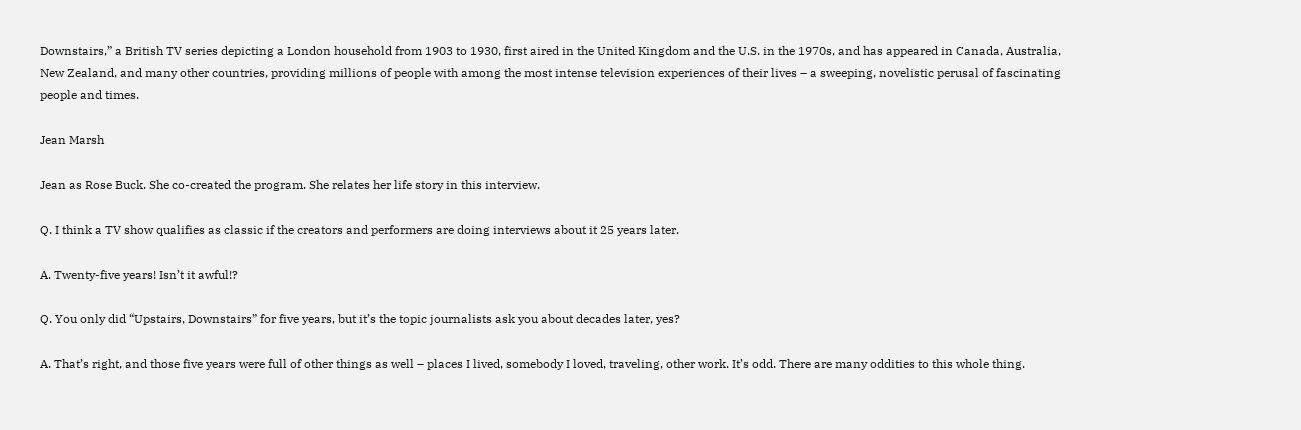Downstairs,” a British TV series depicting a London household from 1903 to 1930, first aired in the United Kingdom and the U.S. in the 1970s, and has appeared in Canada, Australia, New Zealand, and many other countries, providing millions of people with among the most intense television experiences of their lives – a sweeping, novelistic perusal of fascinating people and times.

Jean Marsh

Jean as Rose Buck. She co-created the program. She relates her life story in this interview.

Q. I think a TV show qualifies as classic if the creators and performers are doing interviews about it 25 years later.

A. Twenty-five years! Isn’t it awful!?

Q. You only did “Upstairs, Downstairs” for five years, but it’s the topic journalists ask you about decades later, yes?

A. That’s right, and those five years were full of other things as well – places I lived, somebody I loved, traveling, other work. It’s odd. There are many oddities to this whole thing.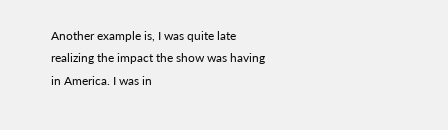Another example is, I was quite late realizing the impact the show was having in America. I was in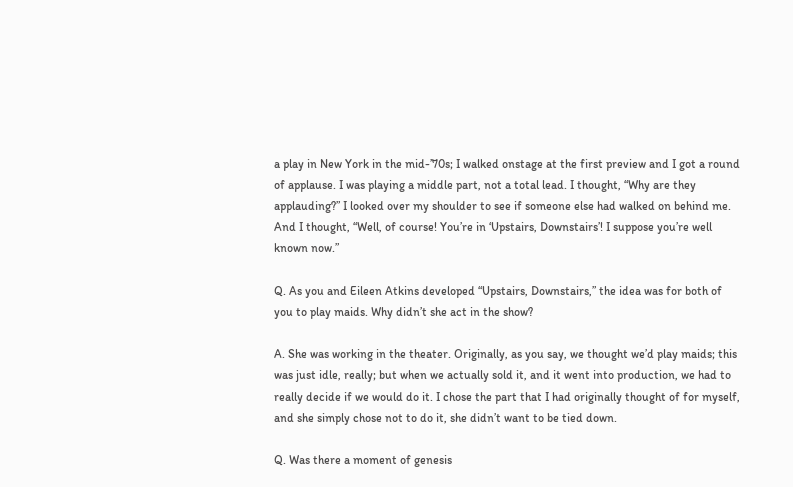a play in New York in the mid-’70s; I walked onstage at the first preview and I got a round of applause. I was playing a middle part, not a total lead. I thought, “Why are they applauding?” I looked over my shoulder to see if someone else had walked on behind me. And I thought, “Well, of course! You’re in ‘Upstairs, Downstairs’! I suppose you’re well known now.”

Q. As you and Eileen Atkins developed “Upstairs, Downstairs,” the idea was for both of you to play maids. Why didn’t she act in the show?

A. She was working in the theater. Originally, as you say, we thought we’d play maids; this was just idle, really; but when we actually sold it, and it went into production, we had to really decide if we would do it. I chose the part that I had originally thought of for myself, and she simply chose not to do it, she didn’t want to be tied down.

Q. Was there a moment of genesis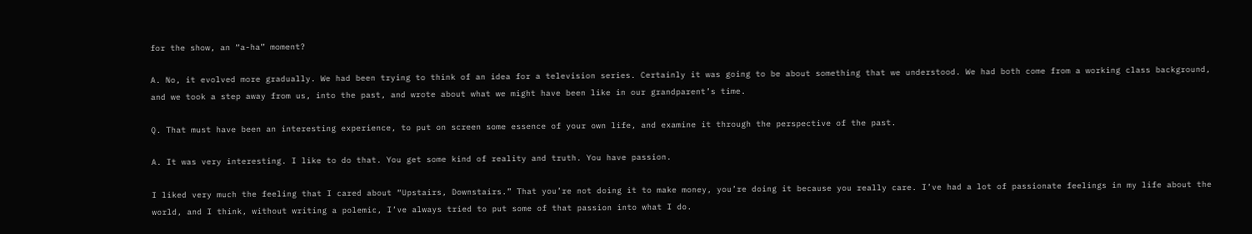for the show, an “a-ha” moment?

A. No, it evolved more gradually. We had been trying to think of an idea for a television series. Certainly it was going to be about something that we understood. We had both come from a working class background, and we took a step away from us, into the past, and wrote about what we might have been like in our grandparent’s time.

Q. That must have been an interesting experience, to put on screen some essence of your own life, and examine it through the perspective of the past.

A. It was very interesting. I like to do that. You get some kind of reality and truth. You have passion.

I liked very much the feeling that I cared about “Upstairs, Downstairs.” That you’re not doing it to make money, you’re doing it because you really care. I’ve had a lot of passionate feelings in my life about the world, and I think, without writing a polemic, I’ve always tried to put some of that passion into what I do.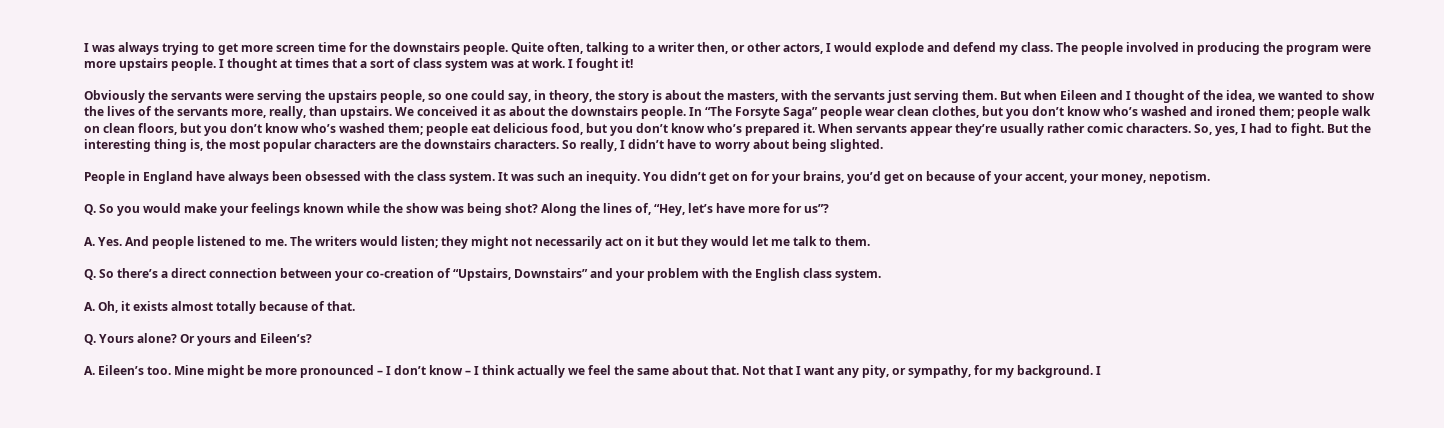I was always trying to get more screen time for the downstairs people. Quite often, talking to a writer then, or other actors, I would explode and defend my class. The people involved in producing the program were more upstairs people. I thought at times that a sort of class system was at work. I fought it!

Obviously the servants were serving the upstairs people, so one could say, in theory, the story is about the masters, with the servants just serving them. But when Eileen and I thought of the idea, we wanted to show the lives of the servants more, really, than upstairs. We conceived it as about the downstairs people. In “The Forsyte Saga” people wear clean clothes, but you don’t know who’s washed and ironed them; people walk on clean floors, but you don’t know who’s washed them; people eat delicious food, but you don’t know who’s prepared it. When servants appear they’re usually rather comic characters. So, yes, I had to fight. But the interesting thing is, the most popular characters are the downstairs characters. So really, I didn’t have to worry about being slighted.

People in England have always been obsessed with the class system. It was such an inequity. You didn’t get on for your brains, you’d get on because of your accent, your money, nepotism.

Q. So you would make your feelings known while the show was being shot? Along the lines of, “Hey, let’s have more for us”?

A. Yes. And people listened to me. The writers would listen; they might not necessarily act on it but they would let me talk to them.

Q. So there’s a direct connection between your co-creation of “Upstairs, Downstairs” and your problem with the English class system.

A. Oh, it exists almost totally because of that.

Q. Yours alone? Or yours and Eileen’s?

A. Eileen’s too. Mine might be more pronounced – I don’t know – I think actually we feel the same about that. Not that I want any pity, or sympathy, for my background. I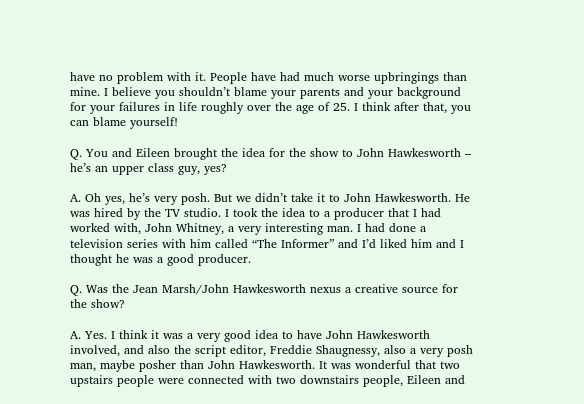have no problem with it. People have had much worse upbringings than mine. I believe you shouldn’t blame your parents and your background for your failures in life roughly over the age of 25. I think after that, you can blame yourself!

Q. You and Eileen brought the idea for the show to John Hawkesworth – he’s an upper class guy, yes?

A. Oh yes, he’s very posh. But we didn’t take it to John Hawkesworth. He was hired by the TV studio. I took the idea to a producer that I had worked with, John Whitney, a very interesting man. I had done a television series with him called “The Informer” and I’d liked him and I thought he was a good producer.

Q. Was the Jean Marsh/John Hawkesworth nexus a creative source for the show?

A. Yes. I think it was a very good idea to have John Hawkesworth involved, and also the script editor, Freddie Shaugnessy, also a very posh man, maybe posher than John Hawkesworth. It was wonderful that two upstairs people were connected with two downstairs people, Eileen and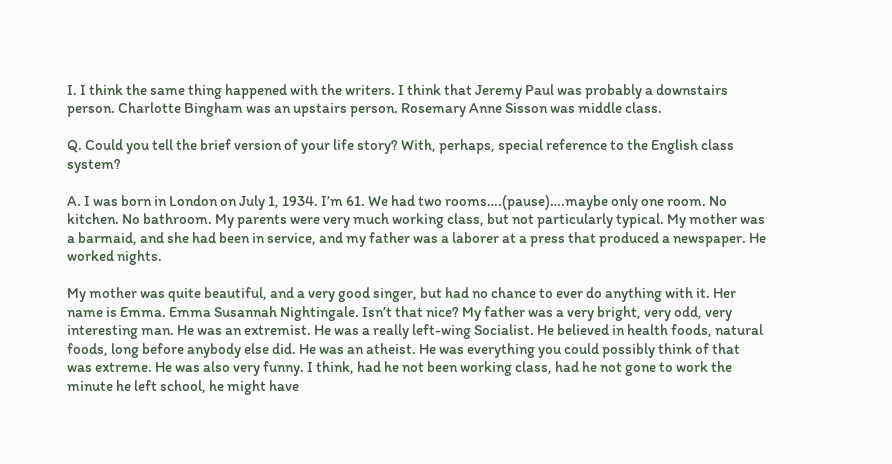I. I think the same thing happened with the writers. I think that Jeremy Paul was probably a downstairs person. Charlotte Bingham was an upstairs person. Rosemary Anne Sisson was middle class.

Q. Could you tell the brief version of your life story? With, perhaps, special reference to the English class system?

A. I was born in London on July 1, 1934. I’m 61. We had two rooms….(pause)….maybe only one room. No kitchen. No bathroom. My parents were very much working class, but not particularly typical. My mother was a barmaid, and she had been in service, and my father was a laborer at a press that produced a newspaper. He worked nights.

My mother was quite beautiful, and a very good singer, but had no chance to ever do anything with it. Her name is Emma. Emma Susannah Nightingale. Isn’t that nice? My father was a very bright, very odd, very interesting man. He was an extremist. He was a really left-wing Socialist. He believed in health foods, natural foods, long before anybody else did. He was an atheist. He was everything you could possibly think of that was extreme. He was also very funny. I think, had he not been working class, had he not gone to work the minute he left school, he might have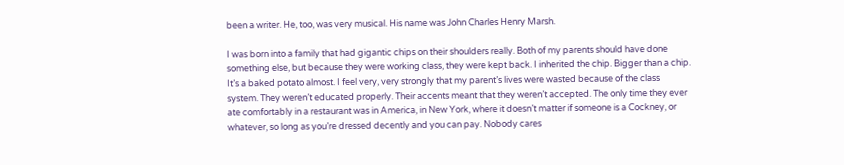been a writer. He, too, was very musical. His name was John Charles Henry Marsh.

I was born into a family that had gigantic chips on their shoulders really. Both of my parents should have done something else, but because they were working class, they were kept back. I inherited the chip. Bigger than a chip. It’s a baked potato almost. I feel very, very strongly that my parent’s lives were wasted because of the class system. They weren’t educated properly. Their accents meant that they weren’t accepted. The only time they ever ate comfortably in a restaurant was in America, in New York, where it doesn’t matter if someone is a Cockney, or whatever, so long as you’re dressed decently and you can pay. Nobody cares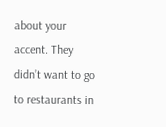about your accent. They didn’t want to go to restaurants in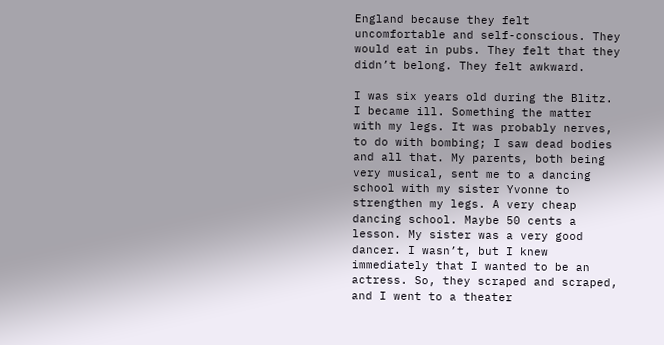England because they felt uncomfortable and self-conscious. They would eat in pubs. They felt that they didn’t belong. They felt awkward.

I was six years old during the Blitz. I became ill. Something the matter with my legs. It was probably nerves, to do with bombing; I saw dead bodies and all that. My parents, both being very musical, sent me to a dancing school with my sister Yvonne to strengthen my legs. A very cheap dancing school. Maybe 50 cents a lesson. My sister was a very good dancer. I wasn’t, but I knew immediately that I wanted to be an actress. So, they scraped and scraped, and I went to a theater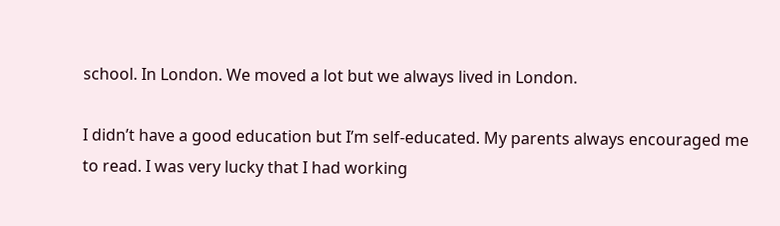school. In London. We moved a lot but we always lived in London.

I didn’t have a good education but I’m self-educated. My parents always encouraged me to read. I was very lucky that I had working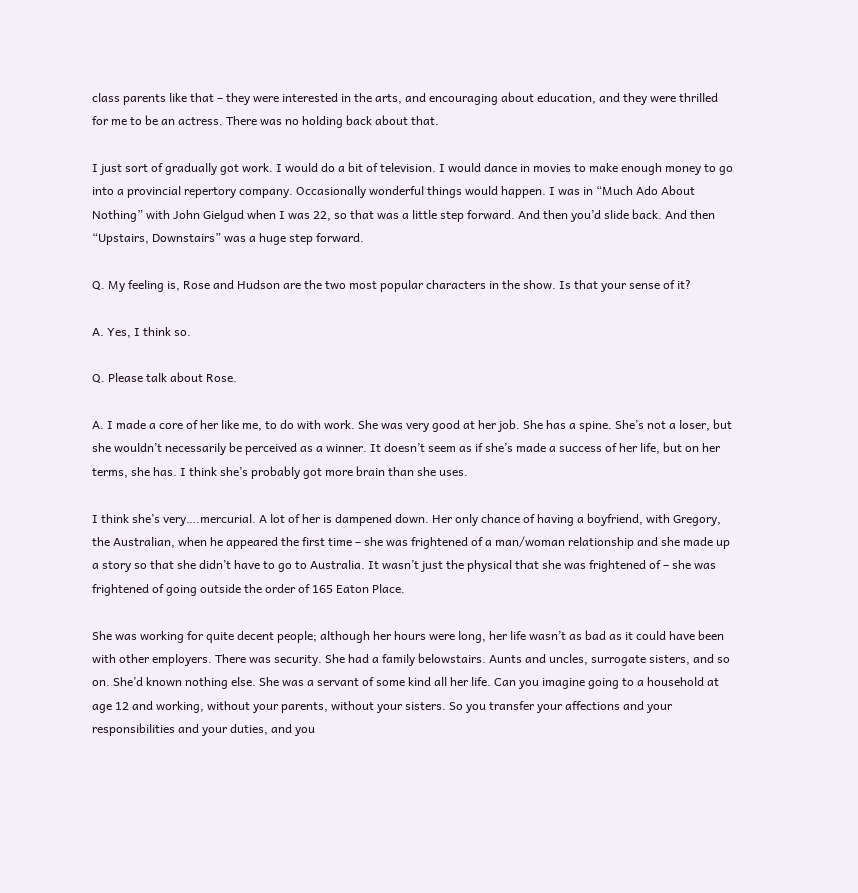class parents like that – they were interested in the arts, and encouraging about education, and they were thrilled for me to be an actress. There was no holding back about that.

I just sort of gradually got work. I would do a bit of television. I would dance in movies to make enough money to go into a provincial repertory company. Occasionally wonderful things would happen. I was in “Much Ado About Nothing” with John Gielgud when I was 22, so that was a little step forward. And then you’d slide back. And then “Upstairs, Downstairs” was a huge step forward.

Q. My feeling is, Rose and Hudson are the two most popular characters in the show. Is that your sense of it?

A. Yes, I think so.

Q. Please talk about Rose.

A. I made a core of her like me, to do with work. She was very good at her job. She has a spine. She’s not a loser, but she wouldn’t necessarily be perceived as a winner. It doesn’t seem as if she’s made a success of her life, but on her terms, she has. I think she’s probably got more brain than she uses.

I think she’s very….mercurial. A lot of her is dampened down. Her only chance of having a boyfriend, with Gregory, the Australian, when he appeared the first time – she was frightened of a man/woman relationship and she made up a story so that she didn’t have to go to Australia. It wasn’t just the physical that she was frightened of – she was frightened of going outside the order of 165 Eaton Place.

She was working for quite decent people; although her hours were long, her life wasn’t as bad as it could have been with other employers. There was security. She had a family belowstairs. Aunts and uncles, surrogate sisters, and so on. She’d known nothing else. She was a servant of some kind all her life. Can you imagine going to a household at age 12 and working, without your parents, without your sisters. So you transfer your affections and your responsibilities and your duties, and you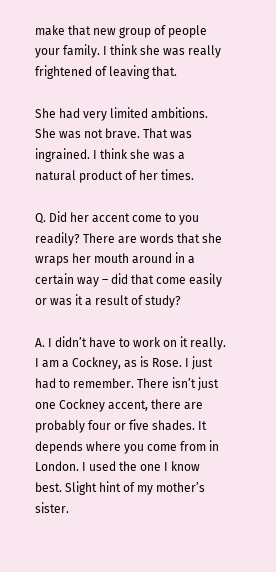make that new group of people your family. I think she was really frightened of leaving that.

She had very limited ambitions. She was not brave. That was ingrained. I think she was a natural product of her times.

Q. Did her accent come to you readily? There are words that she wraps her mouth around in a certain way – did that come easily or was it a result of study?

A. I didn’t have to work on it really. I am a Cockney, as is Rose. I just had to remember. There isn’t just one Cockney accent, there are probably four or five shades. It depends where you come from in London. I used the one I know best. Slight hint of my mother’s sister.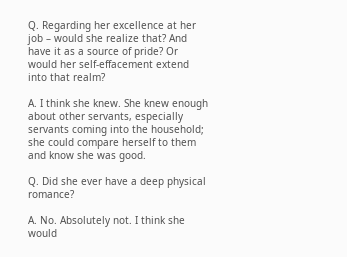Q. Regarding her excellence at her job – would she realize that? And have it as a source of pride? Or would her self-effacement extend into that realm?

A. I think she knew. She knew enough about other servants, especially servants coming into the household; she could compare herself to them and know she was good.

Q. Did she ever have a deep physical romance?

A. No. Absolutely not. I think she would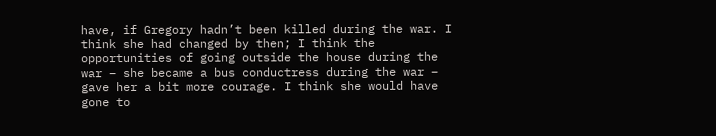have, if Gregory hadn’t been killed during the war. I think she had changed by then; I think the opportunities of going outside the house during the war – she became a bus conductress during the war – gave her a bit more courage. I think she would have gone to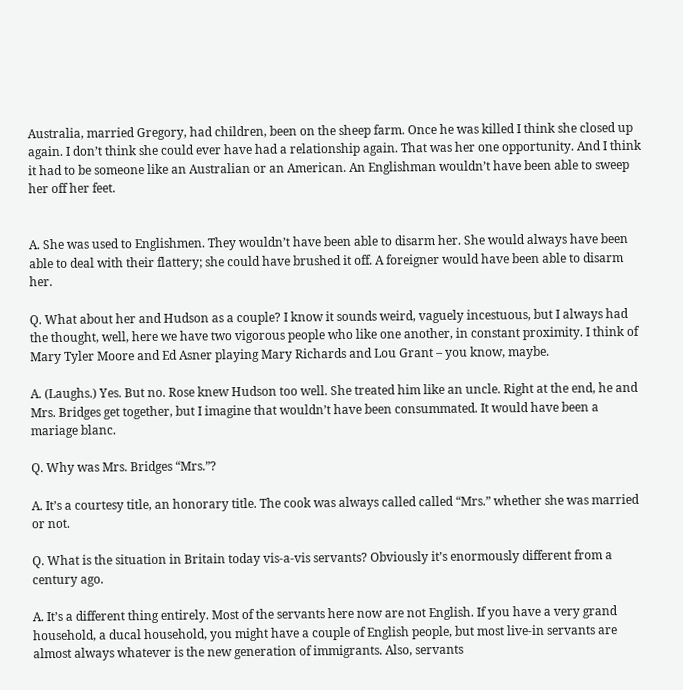Australia, married Gregory, had children, been on the sheep farm. Once he was killed I think she closed up again. I don’t think she could ever have had a relationship again. That was her one opportunity. And I think it had to be someone like an Australian or an American. An Englishman wouldn’t have been able to sweep her off her feet.


A. She was used to Englishmen. They wouldn’t have been able to disarm her. She would always have been able to deal with their flattery; she could have brushed it off. A foreigner would have been able to disarm her.

Q. What about her and Hudson as a couple? I know it sounds weird, vaguely incestuous, but I always had the thought, well, here we have two vigorous people who like one another, in constant proximity. I think of Mary Tyler Moore and Ed Asner playing Mary Richards and Lou Grant – you know, maybe.

A. (Laughs.) Yes. But no. Rose knew Hudson too well. She treated him like an uncle. Right at the end, he and Mrs. Bridges get together, but I imagine that wouldn’t have been consummated. It would have been a mariage blanc.

Q. Why was Mrs. Bridges “Mrs.”?

A. It’s a courtesy title, an honorary title. The cook was always called called “Mrs.” whether she was married or not.

Q. What is the situation in Britain today vis-a-vis servants? Obviously it’s enormously different from a century ago.

A. It’s a different thing entirely. Most of the servants here now are not English. If you have a very grand household, a ducal household, you might have a couple of English people, but most live-in servants are almost always whatever is the new generation of immigrants. Also, servants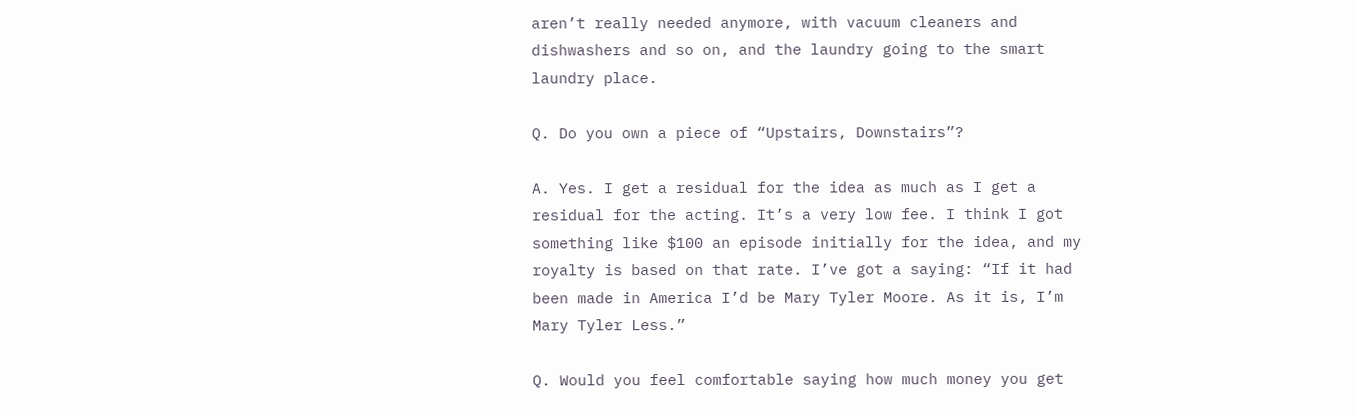aren’t really needed anymore, with vacuum cleaners and dishwashers and so on, and the laundry going to the smart laundry place.

Q. Do you own a piece of “Upstairs, Downstairs”?

A. Yes. I get a residual for the idea as much as I get a residual for the acting. It’s a very low fee. I think I got something like $100 an episode initially for the idea, and my royalty is based on that rate. I’ve got a saying: “If it had been made in America I’d be Mary Tyler Moore. As it is, I’m Mary Tyler Less.”

Q. Would you feel comfortable saying how much money you get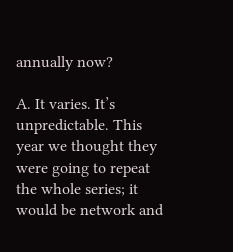annually now?

A. It varies. It’s unpredictable. This year we thought they were going to repeat the whole series; it would be network and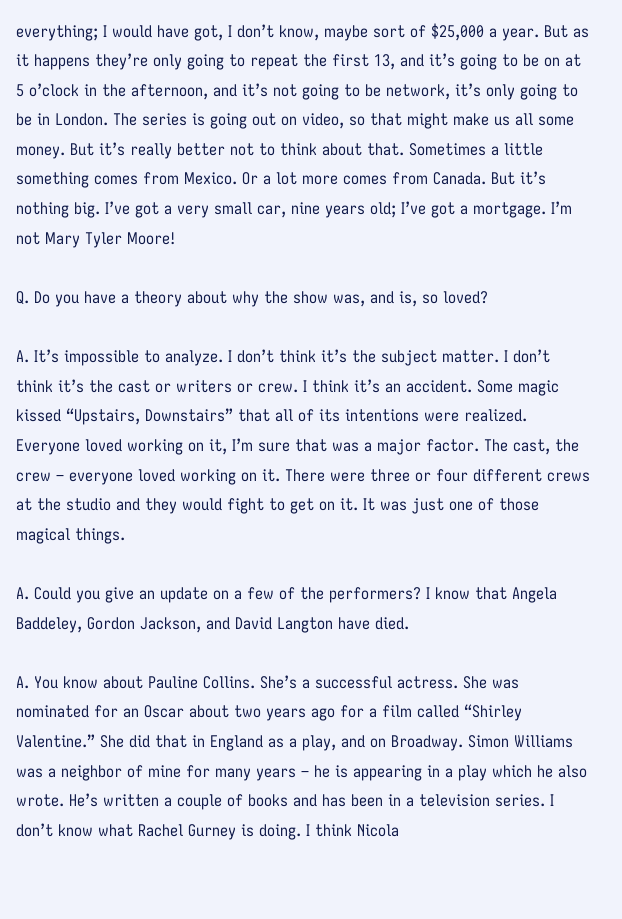everything; I would have got, I don’t know, maybe sort of $25,000 a year. But as it happens they’re only going to repeat the first 13, and it’s going to be on at 5 o’clock in the afternoon, and it’s not going to be network, it’s only going to be in London. The series is going out on video, so that might make us all some money. But it’s really better not to think about that. Sometimes a little something comes from Mexico. Or a lot more comes from Canada. But it’s nothing big. I’ve got a very small car, nine years old; I’ve got a mortgage. I’m not Mary Tyler Moore!

Q. Do you have a theory about why the show was, and is, so loved?

A. It’s impossible to analyze. I don’t think it’s the subject matter. I don’t think it’s the cast or writers or crew. I think it’s an accident. Some magic kissed “Upstairs, Downstairs” that all of its intentions were realized. Everyone loved working on it, I’m sure that was a major factor. The cast, the crew – everyone loved working on it. There were three or four different crews at the studio and they would fight to get on it. It was just one of those magical things.

A. Could you give an update on a few of the performers? I know that Angela Baddeley, Gordon Jackson, and David Langton have died.

A. You know about Pauline Collins. She’s a successful actress. She was nominated for an Oscar about two years ago for a film called “Shirley Valentine.” She did that in England as a play, and on Broadway. Simon Williams was a neighbor of mine for many years – he is appearing in a play which he also wrote. He’s written a couple of books and has been in a television series. I don’t know what Rachel Gurney is doing. I think Nicola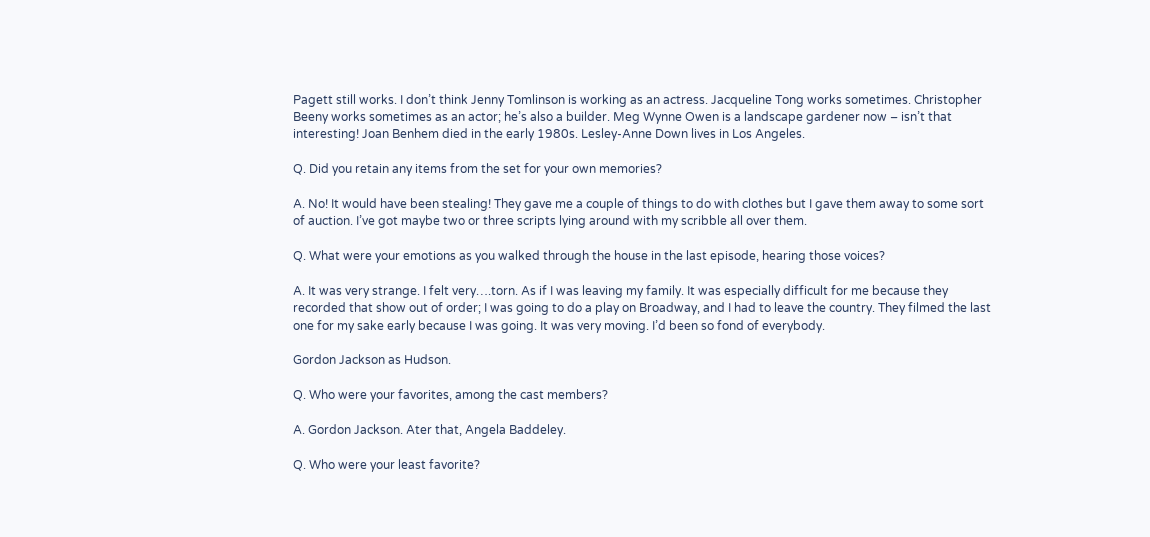Pagett still works. I don’t think Jenny Tomlinson is working as an actress. Jacqueline Tong works sometimes. Christopher Beeny works sometimes as an actor; he’s also a builder. Meg Wynne Owen is a landscape gardener now – isn’t that interesting! Joan Benhem died in the early 1980s. Lesley-Anne Down lives in Los Angeles.

Q. Did you retain any items from the set for your own memories?

A. No! It would have been stealing! They gave me a couple of things to do with clothes but I gave them away to some sort of auction. I’ve got maybe two or three scripts lying around with my scribble all over them.

Q. What were your emotions as you walked through the house in the last episode, hearing those voices?

A. It was very strange. I felt very….torn. As if I was leaving my family. It was especially difficult for me because they recorded that show out of order; I was going to do a play on Broadway, and I had to leave the country. They filmed the last one for my sake early because I was going. It was very moving. I’d been so fond of everybody.

Gordon Jackson as Hudson.

Q. Who were your favorites, among the cast members?

A. Gordon Jackson. Ater that, Angela Baddeley.

Q. Who were your least favorite?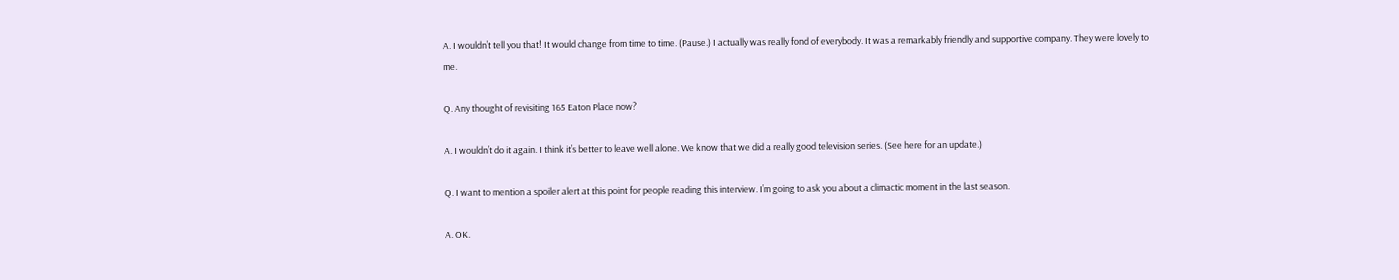A. I wouldn’t tell you that! It would change from time to time. (Pause.) I actually was really fond of everybody. It was a remarkably friendly and supportive company. They were lovely to me.

Q. Any thought of revisiting 165 Eaton Place now?

A. I wouldn’t do it again. I think it’s better to leave well alone. We know that we did a really good television series. (See here for an update.)

Q. I want to mention a spoiler alert at this point for people reading this interview. I’m going to ask you about a climactic moment in the last season.

A. OK.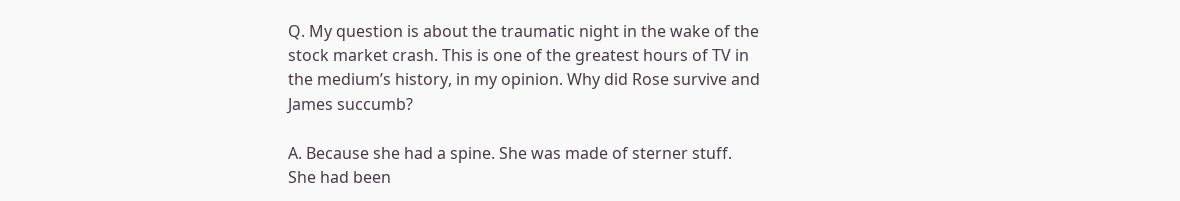Q. My question is about the traumatic night in the wake of the stock market crash. This is one of the greatest hours of TV in the medium’s history, in my opinion. Why did Rose survive and James succumb?

A. Because she had a spine. She was made of sterner stuff. She had been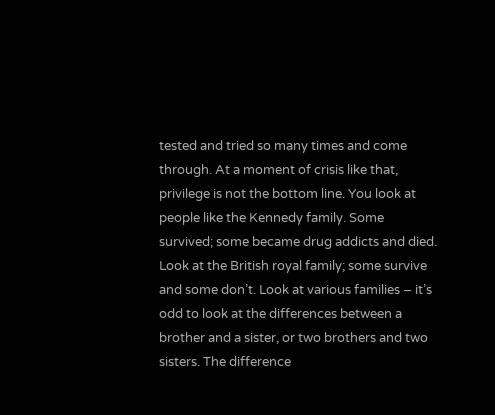tested and tried so many times and come through. At a moment of crisis like that, privilege is not the bottom line. You look at people like the Kennedy family. Some survived; some became drug addicts and died. Look at the British royal family; some survive and some don’t. Look at various families – it’s odd to look at the differences between a brother and a sister, or two brothers and two sisters. The difference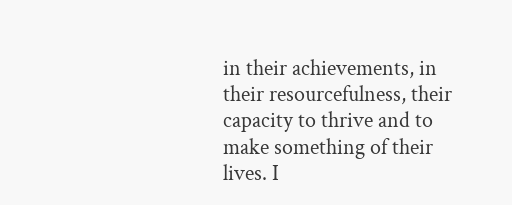in their achievements, in their resourcefulness, their capacity to thrive and to make something of their lives. I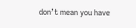don’t mean you have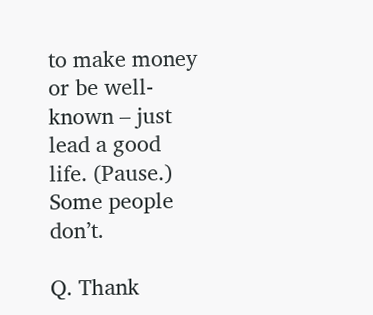to make money or be well-known – just lead a good life. (Pause.) Some people don’t.

Q. Thank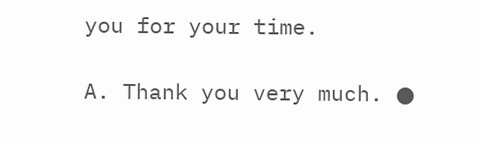you for your time.

A. Thank you very much. ●